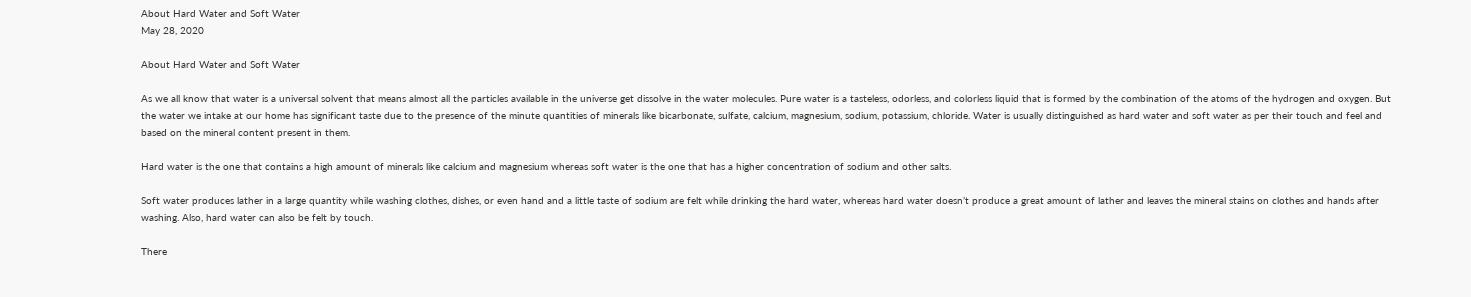About Hard Water and Soft Water
May 28, 2020

About Hard Water and Soft Water

As we all know that water is a universal solvent that means almost all the particles available in the universe get dissolve in the water molecules. Pure water is a tasteless, odorless, and colorless liquid that is formed by the combination of the atoms of the hydrogen and oxygen. But the water we intake at our home has significant taste due to the presence of the minute quantities of minerals like bicarbonate, sulfate, calcium, magnesium, sodium, potassium, chloride. Water is usually distinguished as hard water and soft water as per their touch and feel and based on the mineral content present in them.

Hard water is the one that contains a high amount of minerals like calcium and magnesium whereas soft water is the one that has a higher concentration of sodium and other salts.

Soft water produces lather in a large quantity while washing clothes, dishes, or even hand and a little taste of sodium are felt while drinking the hard water, whereas hard water doesn’t produce a great amount of lather and leaves the mineral stains on clothes and hands after washing. Also, hard water can also be felt by touch.

There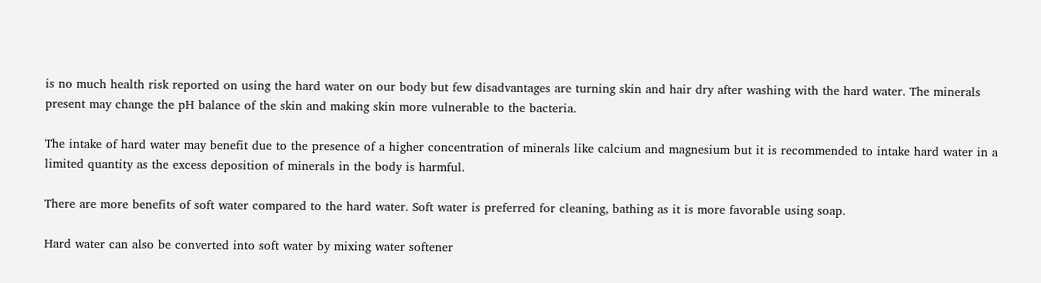is no much health risk reported on using the hard water on our body but few disadvantages are turning skin and hair dry after washing with the hard water. The minerals present may change the pH balance of the skin and making skin more vulnerable to the bacteria.

The intake of hard water may benefit due to the presence of a higher concentration of minerals like calcium and magnesium but it is recommended to intake hard water in a limited quantity as the excess deposition of minerals in the body is harmful.

There are more benefits of soft water compared to the hard water. Soft water is preferred for cleaning, bathing as it is more favorable using soap.

Hard water can also be converted into soft water by mixing water softener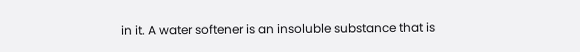in it. A water softener is an insoluble substance that is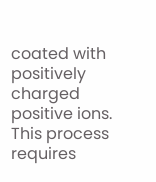coated with positively charged positive ions. This process requires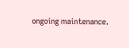ongoing maintenance.